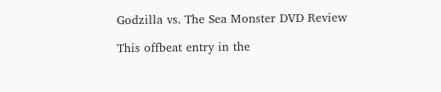Godzilla vs. The Sea Monster DVD Review

This offbeat entry in the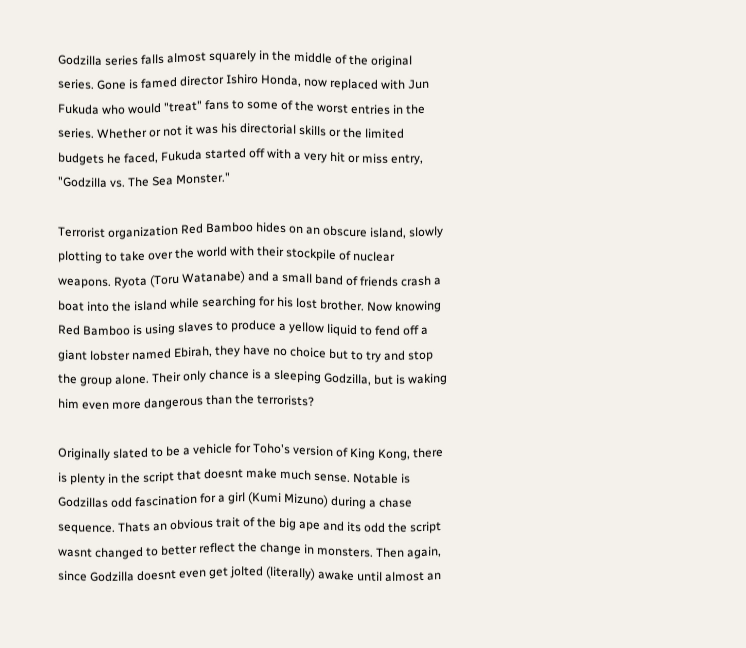Godzilla series falls almost squarely in the middle of the original series. Gone is famed director Ishiro Honda, now replaced with Jun Fukuda who would "treat" fans to some of the worst entries in the series. Whether or not it was his directorial skills or the limited budgets he faced, Fukuda started off with a very hit or miss entry, "Godzilla vs. The Sea Monster."

Terrorist organization Red Bamboo hides on an obscure island, slowly plotting to take over the world with their stockpile of nuclear weapons. Ryota (Toru Watanabe) and a small band of friends crash a boat into the island while searching for his lost brother. Now knowing Red Bamboo is using slaves to produce a yellow liquid to fend off a giant lobster named Ebirah, they have no choice but to try and stop the group alone. Their only chance is a sleeping Godzilla, but is waking him even more dangerous than the terrorists?

Originally slated to be a vehicle for Toho's version of King Kong, there is plenty in the script that doesnt make much sense. Notable is Godzillas odd fascination for a girl (Kumi Mizuno) during a chase sequence. Thats an obvious trait of the big ape and its odd the script wasnt changed to better reflect the change in monsters. Then again, since Godzilla doesnt even get jolted (literally) awake until almost an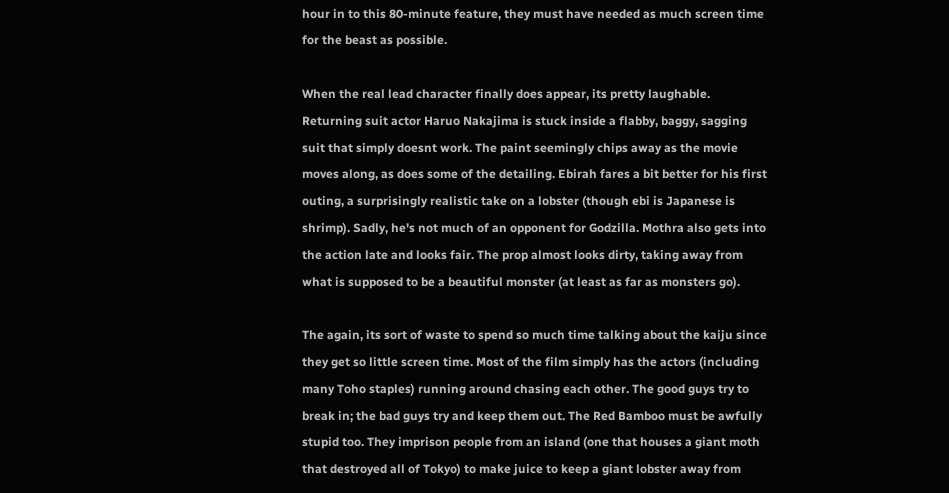hour in to this 80-minute feature, they must have needed as much screen time for the beast as possible.

When the real lead character finally does appear, its pretty laughable. Returning suit actor Haruo Nakajima is stuck inside a flabby, baggy, sagging suit that simply doesnt work. The paint seemingly chips away as the movie moves along, as does some of the detailing. Ebirah fares a bit better for his first outing, a surprisingly realistic take on a lobster (though ebi is Japanese is shrimp). Sadly, he's not much of an opponent for Godzilla. Mothra also gets into the action late and looks fair. The prop almost looks dirty, taking away from what is supposed to be a beautiful monster (at least as far as monsters go).

The again, its sort of waste to spend so much time talking about the kaiju since they get so little screen time. Most of the film simply has the actors (including many Toho staples) running around chasing each other. The good guys try to break in; the bad guys try and keep them out. The Red Bamboo must be awfully stupid too. They imprison people from an island (one that houses a giant moth that destroyed all of Tokyo) to make juice to keep a giant lobster away from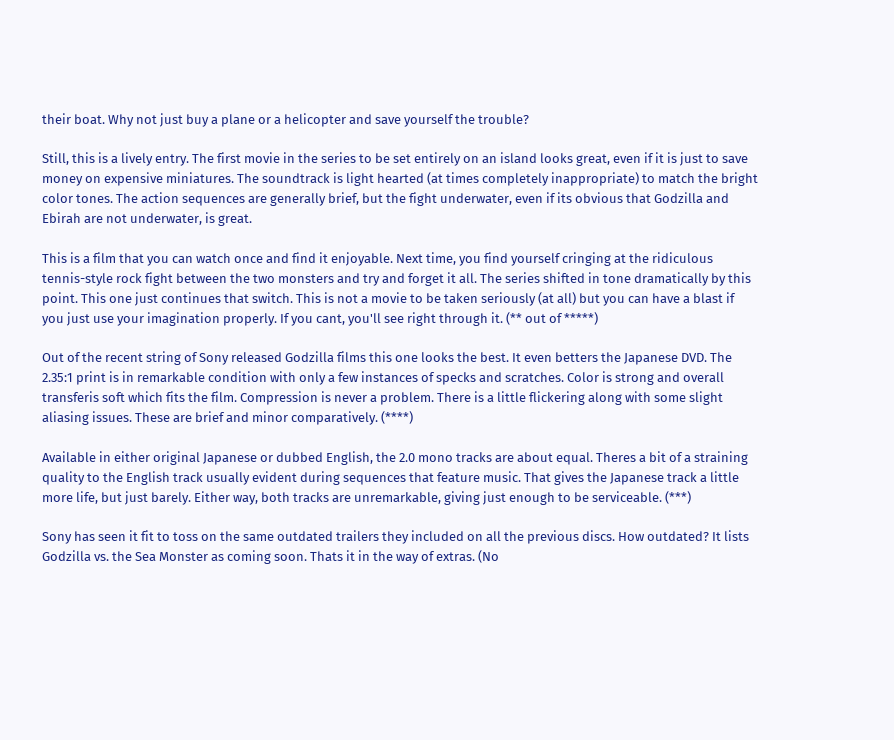their boat. Why not just buy a plane or a helicopter and save yourself the trouble?

Still, this is a lively entry. The first movie in the series to be set entirely on an island looks great, even if it is just to save money on expensive miniatures. The soundtrack is light hearted (at times completely inappropriate) to match the bright color tones. The action sequences are generally brief, but the fight underwater, even if its obvious that Godzilla and Ebirah are not underwater, is great.

This is a film that you can watch once and find it enjoyable. Next time, you find yourself cringing at the ridiculous tennis-style rock fight between the two monsters and try and forget it all. The series shifted in tone dramatically by this point. This one just continues that switch. This is not a movie to be taken seriously (at all) but you can have a blast if you just use your imagination properly. If you cant, you'll see right through it. (** out of *****)

Out of the recent string of Sony released Godzilla films this one looks the best. It even betters the Japanese DVD. The 2.35:1 print is in remarkable condition with only a few instances of specks and scratches. Color is strong and overall transferis soft which fits the film. Compression is never a problem. There is a little flickering along with some slight aliasing issues. These are brief and minor comparatively. (****)

Available in either original Japanese or dubbed English, the 2.0 mono tracks are about equal. Theres a bit of a straining quality to the English track usually evident during sequences that feature music. That gives the Japanese track a little more life, but just barely. Either way, both tracks are unremarkable, giving just enough to be serviceable. (***)

Sony has seen it fit to toss on the same outdated trailers they included on all the previous discs. How outdated? It lists Godzilla vs. the Sea Monster as coming soon. Thats it in the way of extras. (No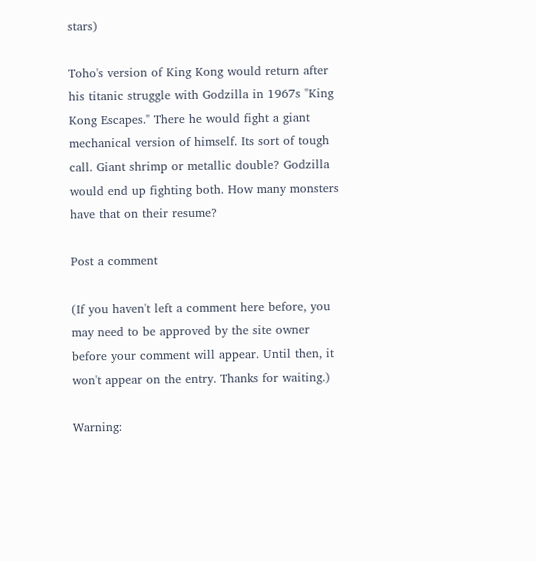stars)

Toho's version of King Kong would return after his titanic struggle with Godzilla in 1967s "King Kong Escapes." There he would fight a giant mechanical version of himself. Its sort of tough call. Giant shrimp or metallic double? Godzilla would end up fighting both. How many monsters have that on their resume?

Post a comment

(If you haven't left a comment here before, you may need to be approved by the site owner before your comment will appear. Until then, it won't appear on the entry. Thanks for waiting.)

Warning: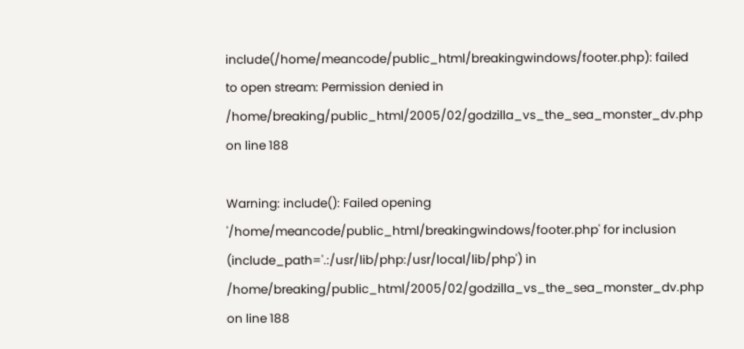include(/home/meancode/public_html/breakingwindows/footer.php): failed to open stream: Permission denied in /home/breaking/public_html/2005/02/godzilla_vs_the_sea_monster_dv.php on line 188

Warning: include(): Failed opening '/home/meancode/public_html/breakingwindows/footer.php' for inclusion (include_path='.:/usr/lib/php:/usr/local/lib/php') in /home/breaking/public_html/2005/02/godzilla_vs_the_sea_monster_dv.php on line 188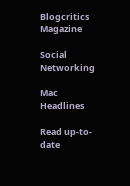Blogcritics Magazine

Social Networking

Mac Headlines

Read up-to-date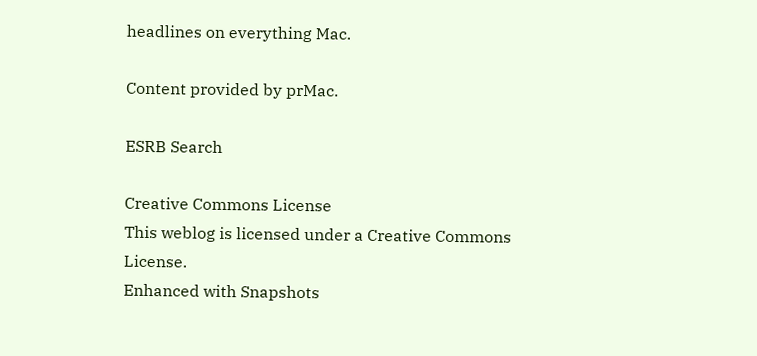headlines on everything Mac.

Content provided by prMac.

ESRB Search

Creative Commons License
This weblog is licensed under a Creative Commons License.
Enhanced with Snapshots